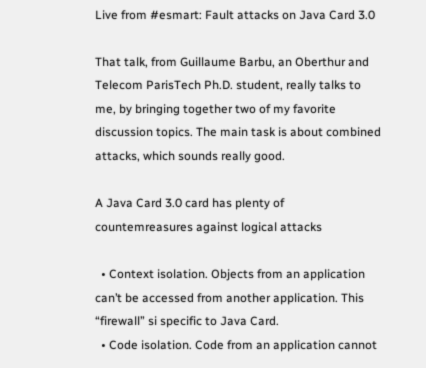Live from #esmart: Fault attacks on Java Card 3.0

That talk, from Guillaume Barbu, an Oberthur and Telecom ParisTech Ph.D. student, really talks to me, by bringing together two of my favorite discussion topics. The main task is about combined attacks, which sounds really good.

A Java Card 3.0 card has plenty of countemreasures against logical attacks

  • Context isolation. Objects from an application can’t be accessed from another application. This “firewall” si specific to Java Card.
  • Code isolation. Code from an application cannot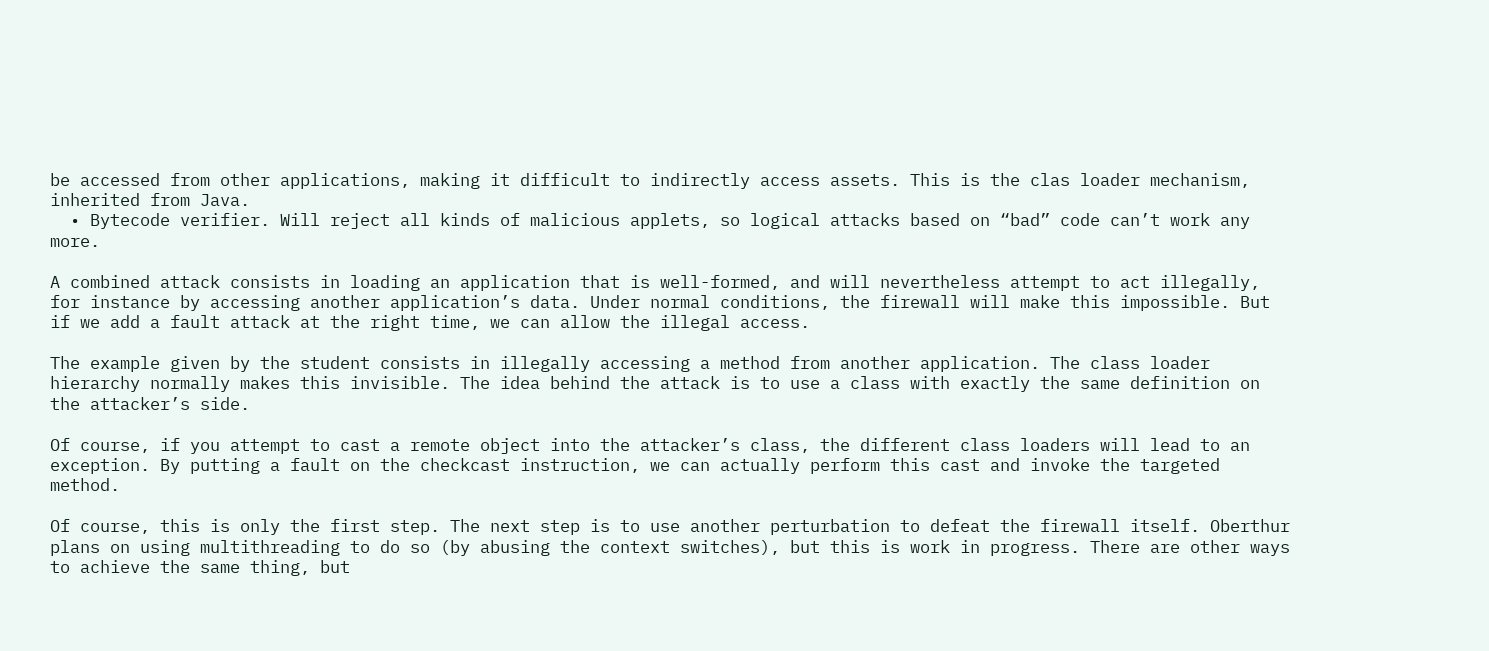be accessed from other applications, making it difficult to indirectly access assets. This is the clas loader mechanism, inherited from Java.
  • Bytecode verifier. Will reject all kinds of malicious applets, so logical attacks based on “bad” code can’t work any more.

A combined attack consists in loading an application that is well-formed, and will nevertheless attempt to act illegally, for instance by accessing another application’s data. Under normal conditions, the firewall will make this impossible. But if we add a fault attack at the right time, we can allow the illegal access.

The example given by the student consists in illegally accessing a method from another application. The class loader hierarchy normally makes this invisible. The idea behind the attack is to use a class with exactly the same definition on the attacker’s side.

Of course, if you attempt to cast a remote object into the attacker’s class, the different class loaders will lead to an exception. By putting a fault on the checkcast instruction, we can actually perform this cast and invoke the targeted method.

Of course, this is only the first step. The next step is to use another perturbation to defeat the firewall itself. Oberthur plans on using multithreading to do so (by abusing the context switches), but this is work in progress. There are other ways to achieve the same thing, but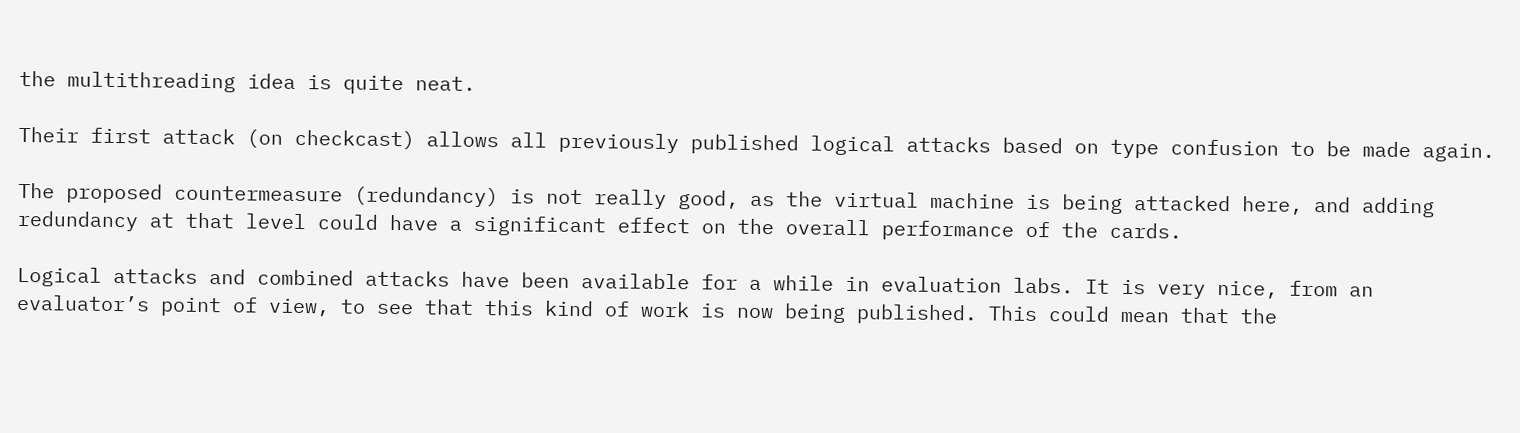the multithreading idea is quite neat.

Their first attack (on checkcast) allows all previously published logical attacks based on type confusion to be made again.

The proposed countermeasure (redundancy) is not really good, as the virtual machine is being attacked here, and adding redundancy at that level could have a significant effect on the overall performance of the cards.

Logical attacks and combined attacks have been available for a while in evaluation labs. It is very nice, from an evaluator’s point of view, to see that this kind of work is now being published. This could mean that the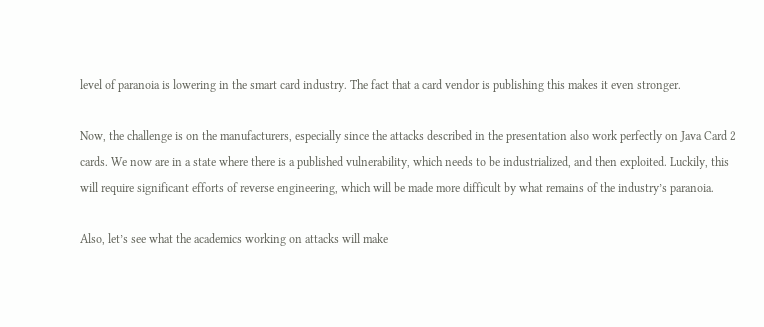level of paranoia is lowering in the smart card industry. The fact that a card vendor is publishing this makes it even stronger.

Now, the challenge is on the manufacturers, especially since the attacks described in the presentation also work perfectly on Java Card 2 cards. We now are in a state where there is a published vulnerability, which needs to be industrialized, and then exploited. Luckily, this will require significant efforts of reverse engineering, which will be made more difficult by what remains of the industry’s paranoia.

Also, let’s see what the academics working on attacks will make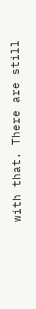with that. There are still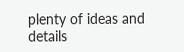plenty of ideas and details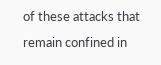of these attacks that remain confined in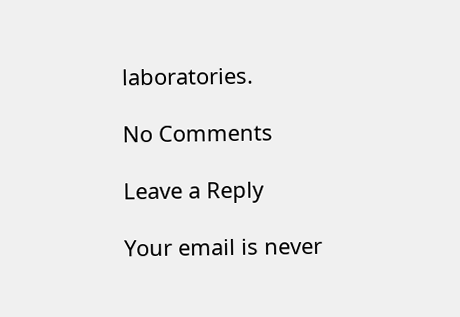laboratories.

No Comments

Leave a Reply

Your email is never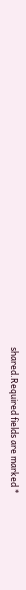shared.Required fields are marked *